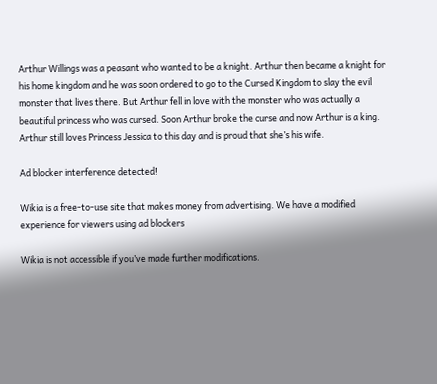Arthur Willings was a peasant who wanted to be a knight. Arthur then became a knight for his home kingdom and he was soon ordered to go to the Cursed Kingdom to slay the evil monster that lives there. But Arthur fell in love with the monster who was actually a beautiful princess who was cursed. Soon Arthur broke the curse and now Arthur is a king. Arthur still loves Princess Jessica to this day and is proud that she’s his wife.

Ad blocker interference detected!

Wikia is a free-to-use site that makes money from advertising. We have a modified experience for viewers using ad blockers

Wikia is not accessible if you’ve made further modifications.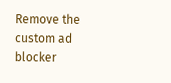Remove the custom ad blocker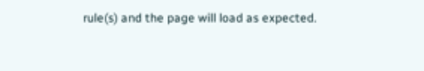rule(s) and the page will load as expected.